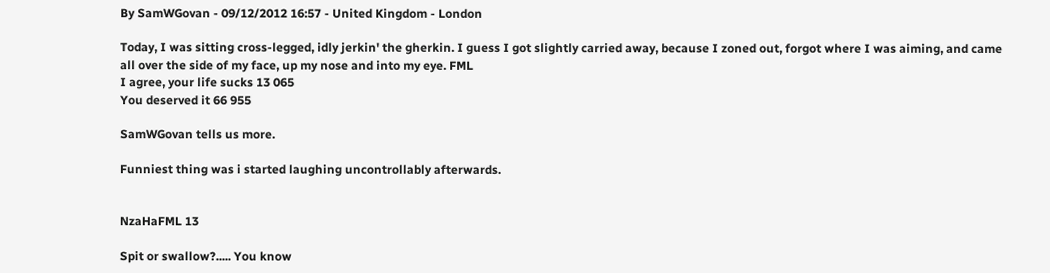By SamWGovan - 09/12/2012 16:57 - United Kingdom - London

Today, I was sitting cross-legged, idly jerkin' the gherkin. I guess I got slightly carried away, because I zoned out, forgot where I was aiming, and came all over the side of my face, up my nose and into my eye. FML
I agree, your life sucks 13 065
You deserved it 66 955

SamWGovan tells us more.

Funniest thing was i started laughing uncontrollably afterwards.


NzaHaFML 13

Spit or swallow?..... You know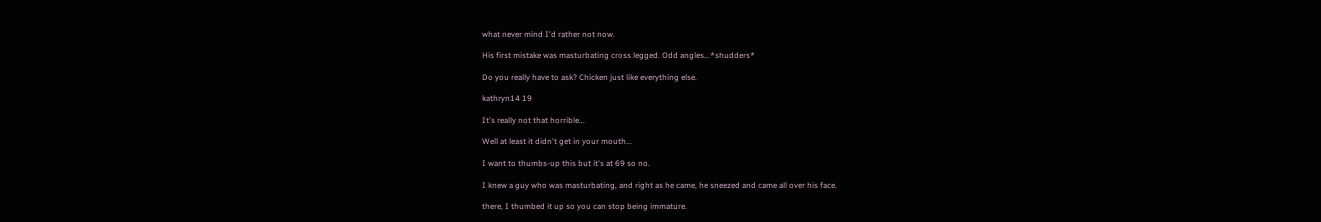what never mind I'd rather not now.

His first mistake was masturbating cross legged. Odd angles...*shudders*

Do you really have to ask? Chicken just like everything else.

kathryn14 19

It's really not that horrible...

Well at least it didn't get in your mouth...

I want to thumbs-up this but it's at 69 so no.

I knew a guy who was masturbating, and right as he came, he sneezed and came all over his face.

there, I thumbed it up so you can stop being immature.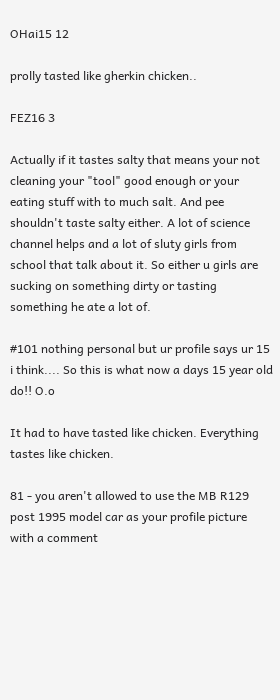OHai15 12

prolly tasted like gherkin chicken..

FEZ16 3

Actually if it tastes salty that means your not cleaning your "tool" good enough or your eating stuff with to much salt. And pee shouldn't taste salty either. A lot of science channel helps and a lot of sluty girls from school that talk about it. So either u girls are sucking on something dirty or tasting something he ate a lot of.

#101 nothing personal but ur profile says ur 15 i think.... So this is what now a days 15 year old do!! O.o

It had to have tasted like chicken. Everything tastes like chicken.

81 - you aren't allowed to use the MB R129 post 1995 model car as your profile picture with a comment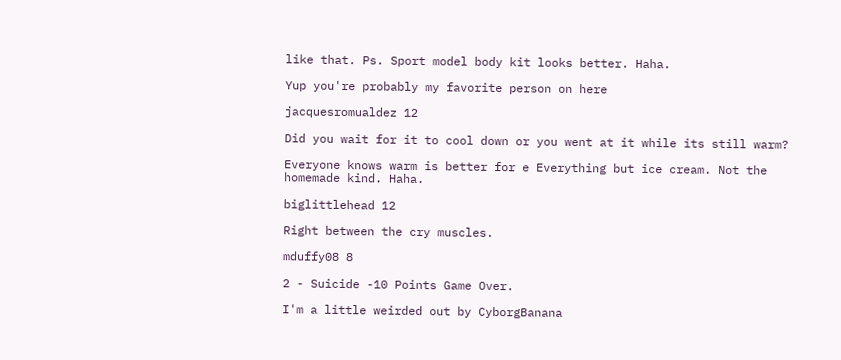like that. Ps. Sport model body kit looks better. Haha.

Yup you're probably my favorite person on here

jacquesromualdez 12

Did you wait for it to cool down or you went at it while its still warm?

Everyone knows warm is better for e Everything but ice cream. Not the homemade kind. Haha.

biglittlehead 12

Right between the cry muscles.

mduffy08 8

2 - Suicide -10 Points Game Over.

I'm a little weirded out by CyborgBanana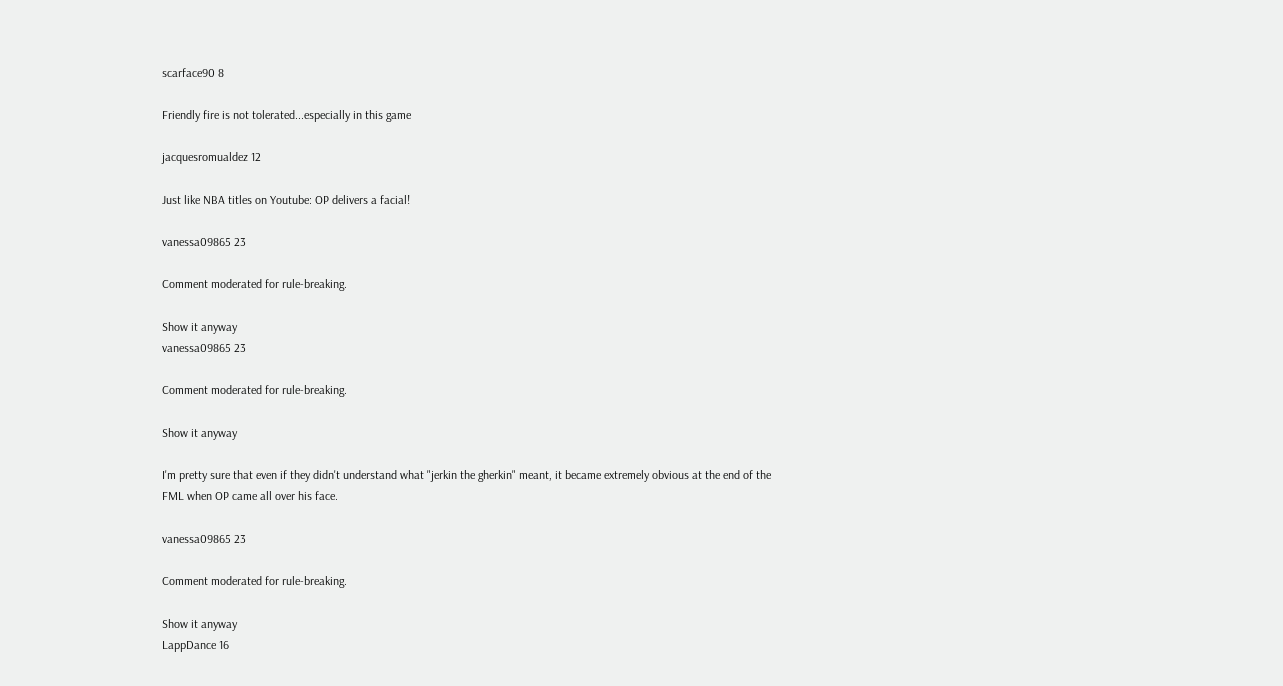scarface90 8

Friendly fire is not tolerated...especially in this game

jacquesromualdez 12

Just like NBA titles on Youtube: OP delivers a facial!

vanessa09865 23

Comment moderated for rule-breaking.

Show it anyway
vanessa09865 23

Comment moderated for rule-breaking.

Show it anyway

I'm pretty sure that even if they didn't understand what "jerkin the gherkin" meant, it became extremely obvious at the end of the FML when OP came all over his face.

vanessa09865 23

Comment moderated for rule-breaking.

Show it anyway
LappDance 16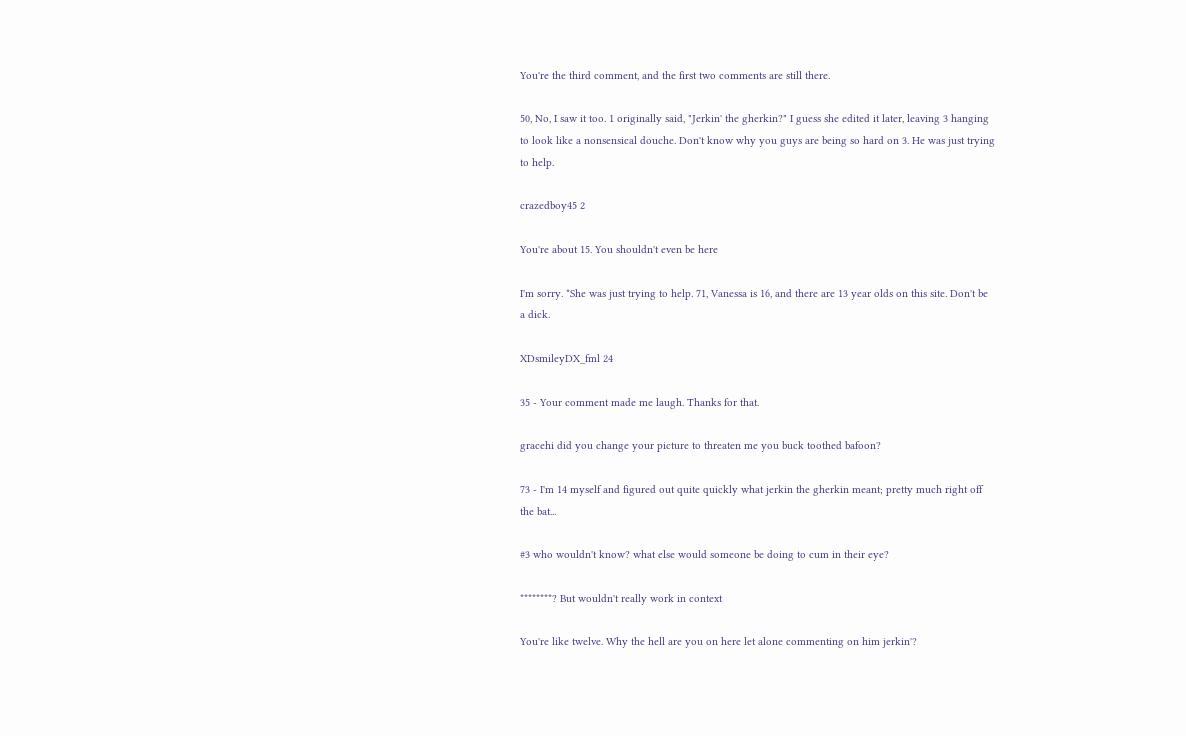You're the third comment, and the first two comments are still there.

50, No, I saw it too. 1 originally said, "Jerkin' the gherkin?" I guess she edited it later, leaving 3 hanging to look like a nonsensical douche. Don't know why you guys are being so hard on 3. He was just trying to help.

crazedboy45 2

You're about 15. You shouldn't even be here

I'm sorry. *She was just trying to help. 71, Vanessa is 16, and there are 13 year olds on this site. Don't be a dick.

XDsmileyDX_fml 24

35 - Your comment made me laugh. Thanks for that.

gracehi did you change your picture to threaten me you buck toothed bafoon?

73 - I'm 14 myself and figured out quite quickly what jerkin the gherkin meant; pretty much right off the bat...

#3 who wouldn't know? what else would someone be doing to cum in their eye?

********? But wouldn't really work in context

You're like twelve. Why the hell are you on here let alone commenting on him jerkin'?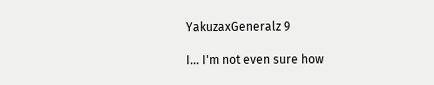YakuzaxGeneralz 9

I... I'm not even sure how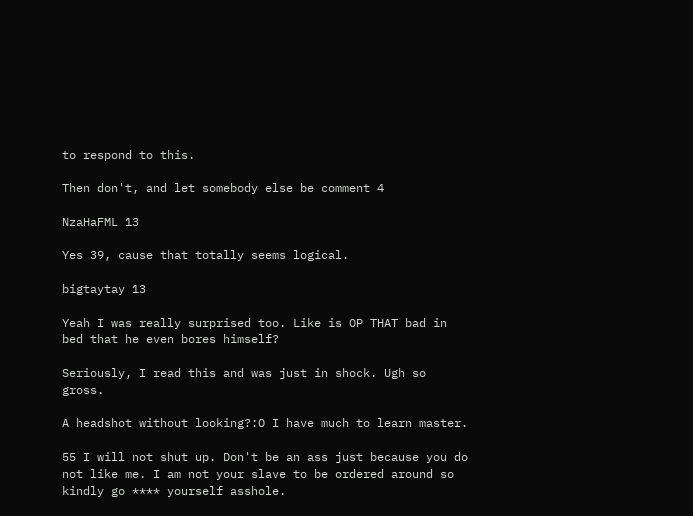to respond to this.

Then don't, and let somebody else be comment 4

NzaHaFML 13

Yes 39, cause that totally seems logical.

bigtaytay 13

Yeah I was really surprised too. Like is OP THAT bad in bed that he even bores himself?

Seriously, I read this and was just in shock. Ugh so gross.

A headshot without looking?:O I have much to learn master.

55 I will not shut up. Don't be an ass just because you do not like me. I am not your slave to be ordered around so kindly go **** yourself asshole.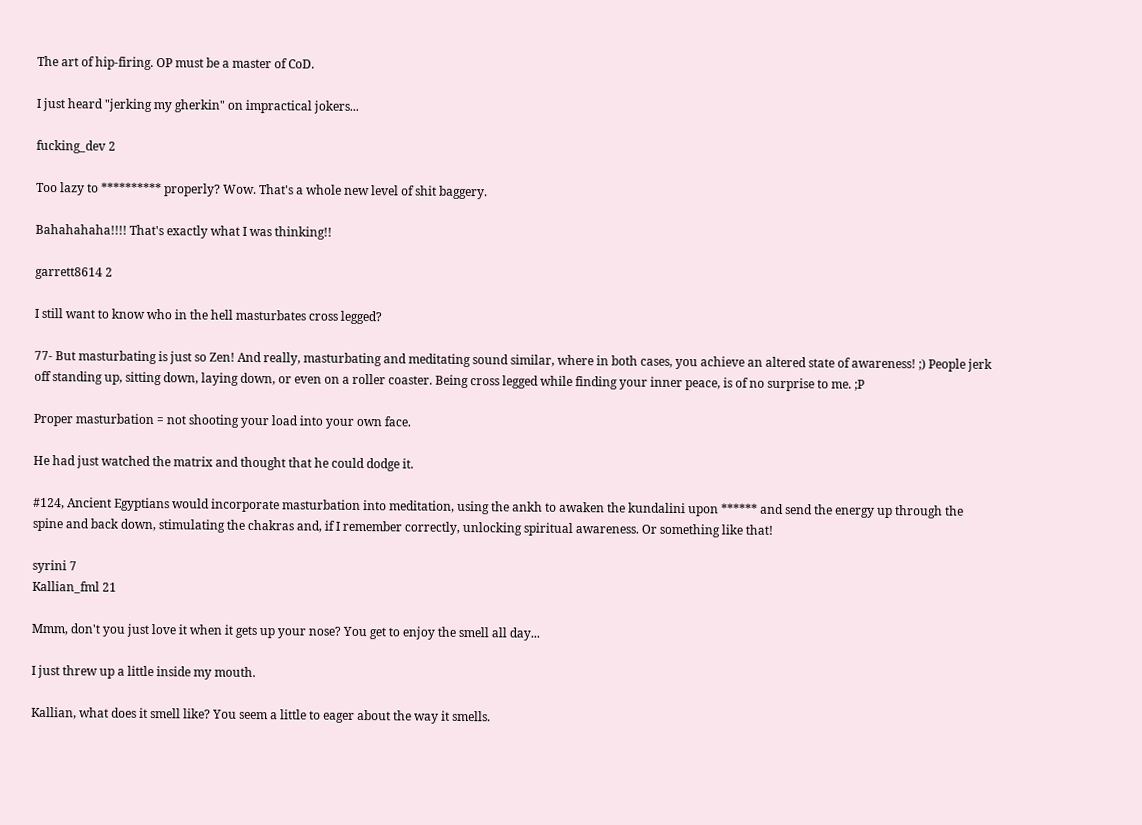The art of hip-firing. OP must be a master of CoD.

I just heard "jerking my gherkin" on impractical jokers...

fucking_dev 2

Too lazy to ********** properly? Wow. That's a whole new level of shit baggery.

Bahahahaha!!!! That's exactly what I was thinking!!

garrett8614 2

I still want to know who in the hell masturbates cross legged?

77- But masturbating is just so Zen! And really, masturbating and meditating sound similar, where in both cases, you achieve an altered state of awareness! ;) People jerk off standing up, sitting down, laying down, or even on a roller coaster. Being cross legged while finding your inner peace, is of no surprise to me. ;P

Proper masturbation = not shooting your load into your own face.

He had just watched the matrix and thought that he could dodge it.

#124, Ancient Egyptians would incorporate masturbation into meditation, using the ankh to awaken the kundalini upon ****** and send the energy up through the spine and back down, stimulating the chakras and, if I remember correctly, unlocking spiritual awareness. Or something like that!

syrini 7
Kallian_fml 21

Mmm, don't you just love it when it gets up your nose? You get to enjoy the smell all day...

I just threw up a little inside my mouth.

Kallian, what does it smell like? You seem a little to eager about the way it smells.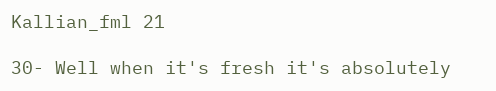Kallian_fml 21

30- Well when it's fresh it's absolutely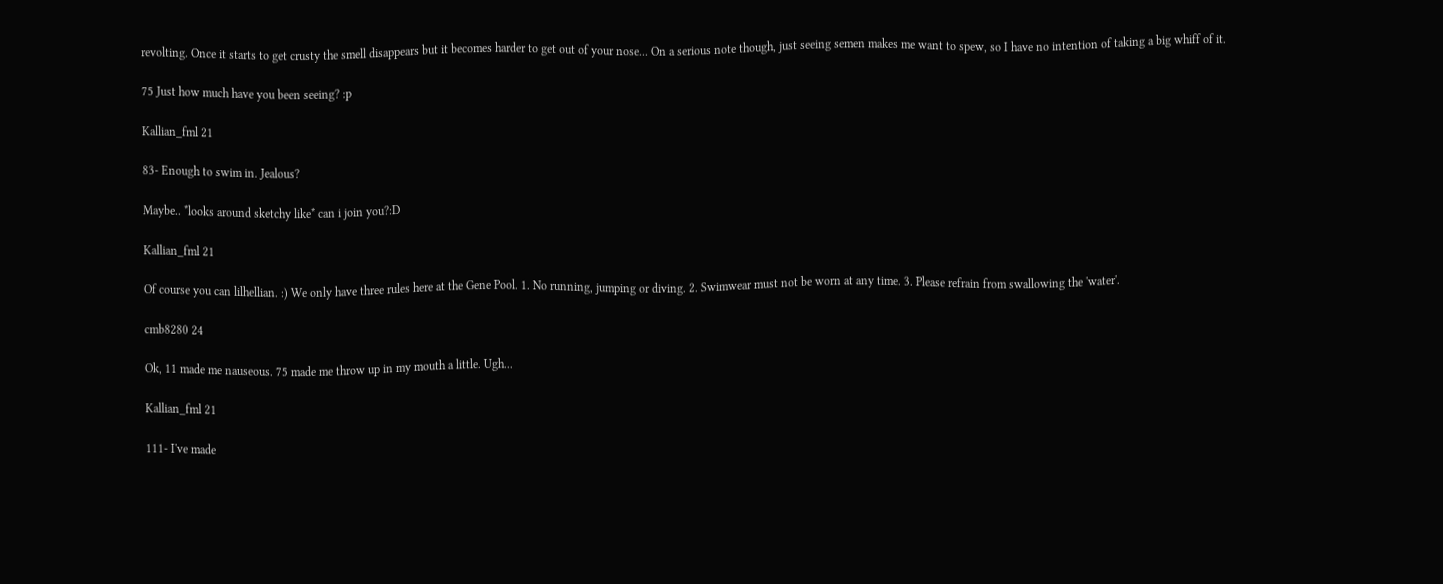revolting. Once it starts to get crusty the smell disappears but it becomes harder to get out of your nose... On a serious note though, just seeing semen makes me want to spew, so I have no intention of taking a big whiff of it.

75 Just how much have you been seeing? :p

Kallian_fml 21

83- Enough to swim in. Jealous?

Maybe.. *looks around sketchy like* can i join you?:D

Kallian_fml 21

Of course you can lilhellian. :) We only have three rules here at the Gene Pool. 1. No running, jumping or diving. 2. Swimwear must not be worn at any time. 3. Please refrain from swallowing the 'water'.

cmb8280 24

Ok, 11 made me nauseous. 75 made me throw up in my mouth a little. Ugh...

Kallian_fml 21

111- I've made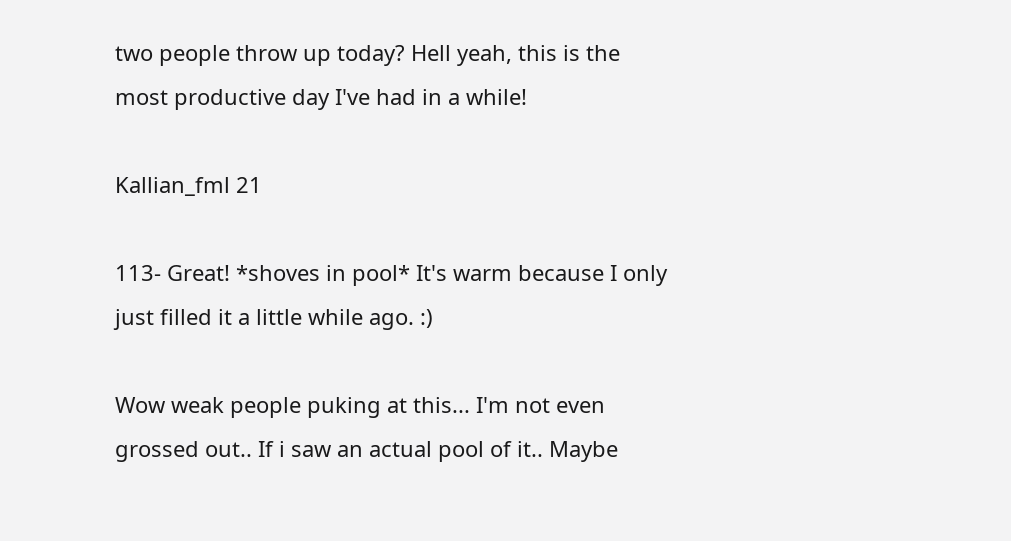two people throw up today? Hell yeah, this is the most productive day I've had in a while!

Kallian_fml 21

113- Great! *shoves in pool* It's warm because I only just filled it a little while ago. :)

Wow weak people puking at this... I'm not even grossed out.. If i saw an actual pool of it.. Maybe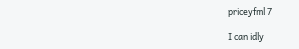priceyfml 7

I can idly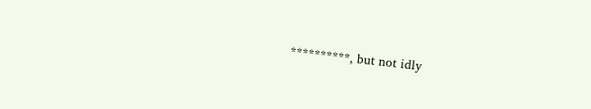**********, but not idly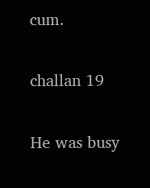cum.

challan 19

He was busy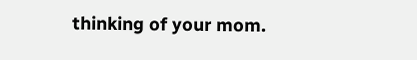thinking of your mom.